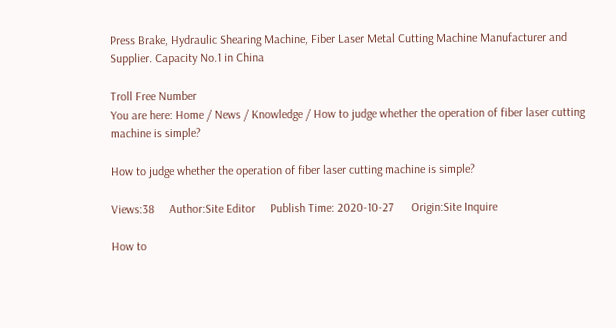Press Brake, Hydraulic Shearing Machine, Fiber Laser Metal Cutting Machine Manufacturer and Supplier. Capacity No.1 in China

Troll Free Number
You are here: Home / News / Knowledge / How to judge whether the operation of fiber laser cutting machine is simple?

How to judge whether the operation of fiber laser cutting machine is simple?

Views:38     Author:Site Editor     Publish Time: 2020-10-27      Origin:Site Inquire

How to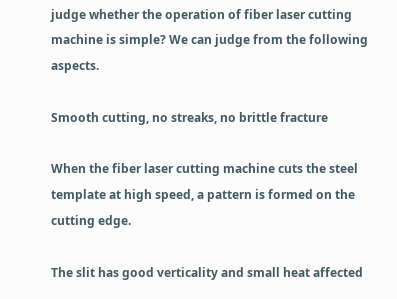judge whether the operation of fiber laser cutting machine is simple? We can judge from the following aspects.

Smooth cutting, no streaks, no brittle fracture

When the fiber laser cutting machine cuts the steel template at high speed, a pattern is formed on the cutting edge.

The slit has good verticality and small heat affected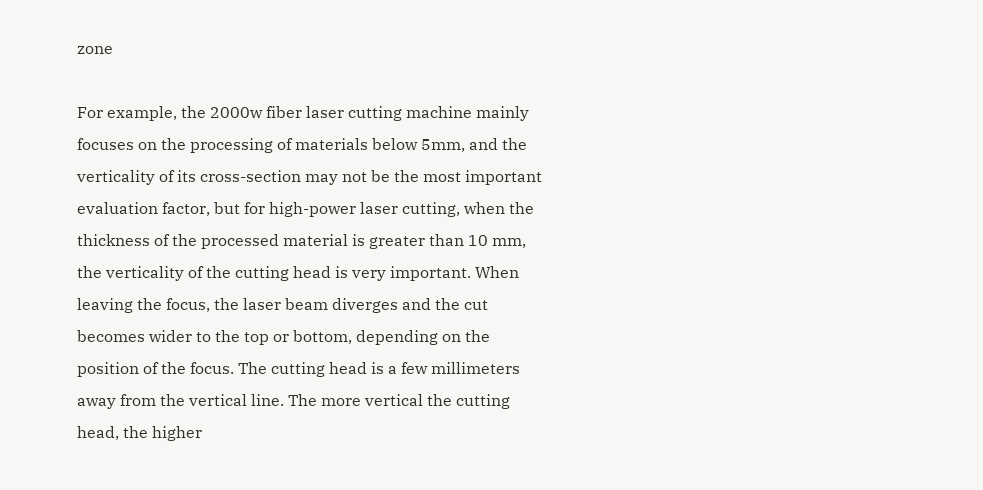zone

For example, the 2000w fiber laser cutting machine mainly focuses on the processing of materials below 5mm, and the verticality of its cross-section may not be the most important evaluation factor, but for high-power laser cutting, when the thickness of the processed material is greater than 10 mm, the verticality of the cutting head is very important. When leaving the focus, the laser beam diverges and the cut becomes wider to the top or bottom, depending on the position of the focus. The cutting head is a few millimeters away from the vertical line. The more vertical the cutting head, the higher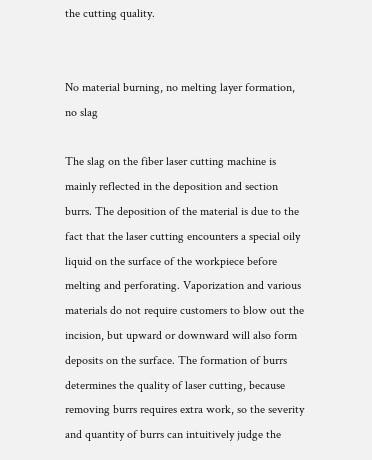the cutting quality.


No material burning, no melting layer formation, no slag

The slag on the fiber laser cutting machine is mainly reflected in the deposition and section burrs. The deposition of the material is due to the fact that the laser cutting encounters a special oily liquid on the surface of the workpiece before melting and perforating. Vaporization and various materials do not require customers to blow out the incision, but upward or downward will also form deposits on the surface. The formation of burrs determines the quality of laser cutting, because removing burrs requires extra work, so the severity and quantity of burrs can intuitively judge the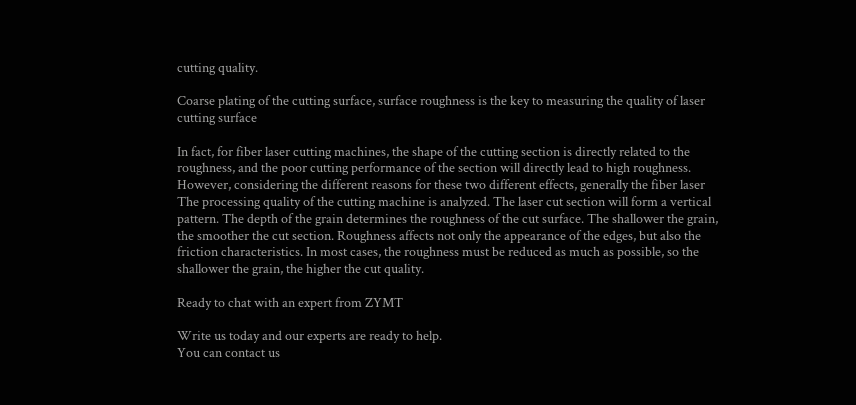cutting quality.

Coarse plating of the cutting surface, surface roughness is the key to measuring the quality of laser cutting surface

In fact, for fiber laser cutting machines, the shape of the cutting section is directly related to the roughness, and the poor cutting performance of the section will directly lead to high roughness. However, considering the different reasons for these two different effects, generally the fiber laser The processing quality of the cutting machine is analyzed. The laser cut section will form a vertical pattern. The depth of the grain determines the roughness of the cut surface. The shallower the grain, the smoother the cut section. Roughness affects not only the appearance of the edges, but also the friction characteristics. In most cases, the roughness must be reduced as much as possible, so the shallower the grain, the higher the cut quality.

Ready to chat with an expert from ZYMT

Write us today and our experts are ready to help.
You can contact us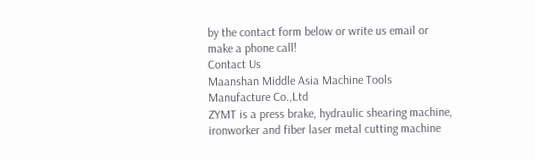by the contact form below or write us email or make a phone call!
Contact Us
Maanshan Middle Asia Machine Tools Manufacture Co.,Ltd
ZYMT is a press brake, hydraulic shearing machine, ironworker and fiber laser metal cutting machine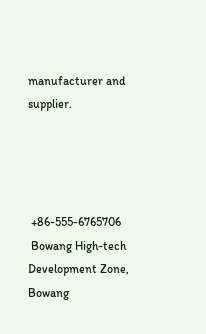manufacturer and supplier.




 +86-555-6765706
 Bowang High-tech Development Zone, Bowang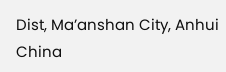Dist, Ma’anshan City, Anhui China